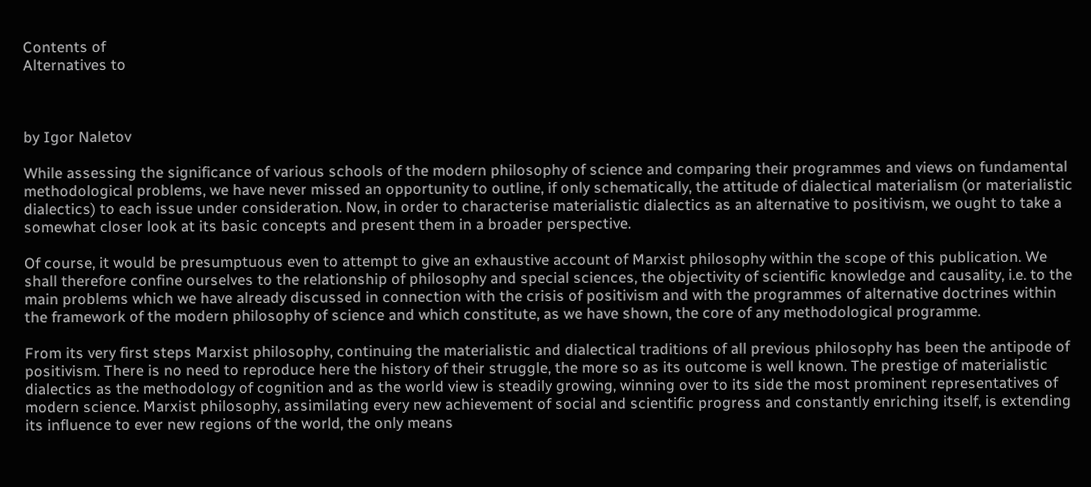Contents of
Alternatives to



by Igor Naletov

While assessing the significance of various schools of the modern philosophy of science and comparing their programmes and views on fundamental methodological problems, we have never missed an opportunity to outline, if only schematically, the attitude of dialectical materialism (or materialistic dialectics) to each issue under consideration. Now, in order to characterise materialistic dialectics as an alternative to positivism, we ought to take a somewhat closer look at its basic concepts and present them in a broader perspective.

Of course, it would be presumptuous even to attempt to give an exhaustive account of Marxist philosophy within the scope of this publication. We shall therefore confine ourselves to the relationship of philosophy and special sciences, the objectivity of scientific knowledge and causality, i.e. to the main problems which we have already discussed in connection with the crisis of positivism and with the programmes of alternative doctrines within the framework of the modern philosophy of science and which constitute, as we have shown, the core of any methodological programme.

From its very first steps Marxist philosophy, continuing the materialistic and dialectical traditions of all previous philosophy has been the antipode of positivism. There is no need to reproduce here the history of their struggle, the more so as its outcome is well known. The prestige of materialistic dialectics as the methodology of cognition and as the world view is steadily growing, winning over to its side the most prominent representatives of modern science. Marxist philosophy, assimilating every new achievement of social and scientific progress and constantly enriching itself, is extending its influence to ever new regions of the world, the only means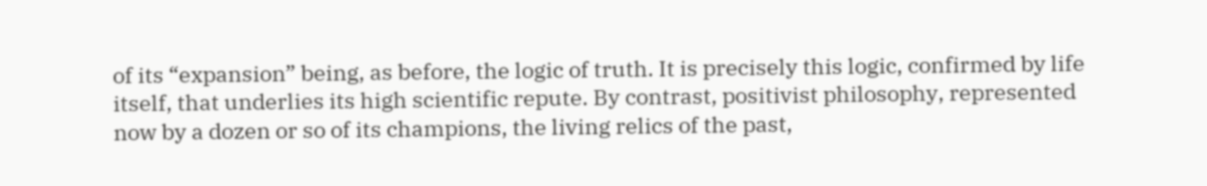of its “expansion” being, as before, the logic of truth. It is precisely this logic, confirmed by life itself, that underlies its high scientific repute. By contrast, positivist philosophy, represented now by a dozen or so of its champions, the living relics of the past,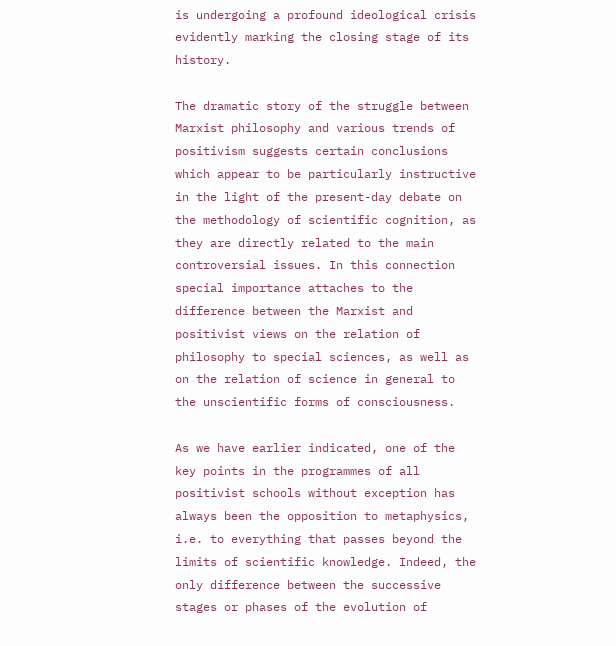is undergoing a profound ideological crisis evidently marking the closing stage of its history.

The dramatic story of the struggle between Marxist philosophy and various trends of positivism suggests certain conclusions which appear to be particularly instructive in the light of the present-day debate on the methodology of scientific cognition, as they are directly related to the main controversial issues. In this connection special importance attaches to the difference between the Marxist and positivist views on the relation of philosophy to special sciences, as well as on the relation of science in general to the unscientific forms of consciousness.

As we have earlier indicated, one of the key points in the programmes of all positivist schools without exception has always been the opposition to metaphysics, i.e. to everything that passes beyond the limits of scientific knowledge. Indeed, the only difference between the successive stages or phases of the evolution of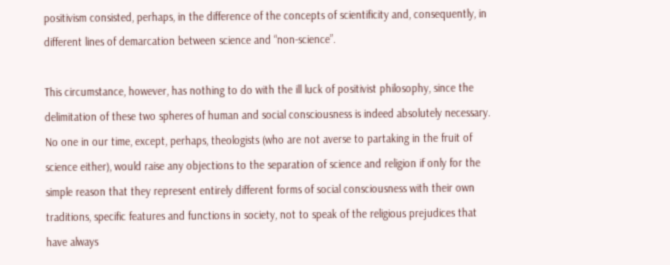positivism consisted, perhaps, in the difference of the concepts of scientificity and, consequently, in different lines of demarcation between science and “non-science”.

This circumstance, however, has nothing to do with the ill luck of positivist philosophy, since the delimitation of these two spheres of human and social consciousness is indeed absolutely necessary. No one in our time, except, perhaps, theologists (who are not averse to partaking in the fruit of science either), would raise any objections to the separation of science and religion if only for the simple reason that they represent entirely different forms of social consciousness with their own traditions, specific features and functions in society, not to speak of the religious prejudices that have always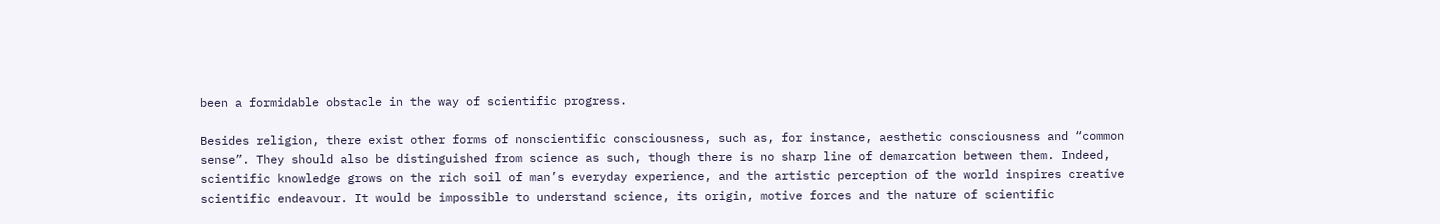been a formidable obstacle in the way of scientific progress.

Besides religion, there exist other forms of nonscientific consciousness, such as, for instance, aesthetic consciousness and “common sense”. They should also be distinguished from science as such, though there is no sharp line of demarcation between them. Indeed, scientific knowledge grows on the rich soil of man’s everyday experience, and the artistic perception of the world inspires creative scientific endeavour. It would be impossible to understand science, its origin, motive forces and the nature of scientific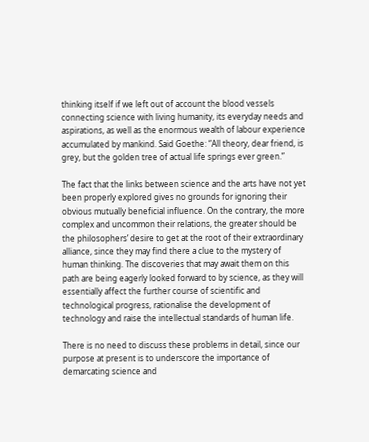thinking itself if we left out of account the blood vessels connecting science with living humanity, its everyday needs and aspirations, as well as the enormous wealth of labour experience accumulated by mankind. Said Goethe: “All theory, dear friend, is grey, but the golden tree of actual life springs ever green.”

The fact that the links between science and the arts have not yet been properly explored gives no grounds for ignoring their obvious mutually beneficial influence. On the contrary, the more complex and uncommon their relations, the greater should be the philosophers’ desire to get at the root of their extraordinary alliance, since they may find there a clue to the mystery of human thinking. The discoveries that may await them on this path are being eagerly looked forward to by science, as they will essentially affect the further course of scientific and technological progress, rationalise the development of technology and raise the intellectual standards of human life.

There is no need to discuss these problems in detail, since our purpose at present is to underscore the importance of demarcating science and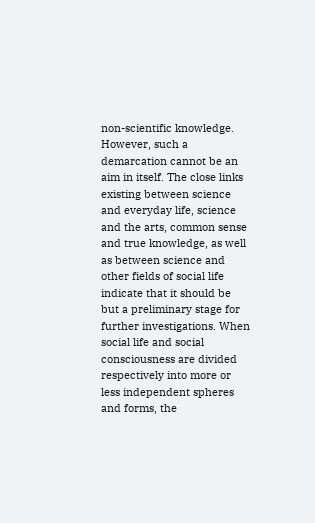non-scientific knowledge. However, such a demarcation cannot be an aim in itself. The close links existing between science and everyday life, science and the arts, common sense and true knowledge, as well as between science and other fields of social life indicate that it should be but a preliminary stage for further investigations. When social life and social consciousness are divided respectively into more or less independent spheres and forms, the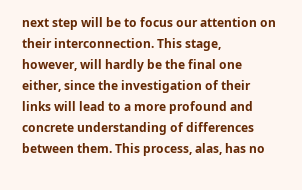next step will be to focus our attention on their interconnection. This stage, however, will hardly be the final one either, since the investigation of their links will lead to a more profound and concrete understanding of differences between them. This process, alas, has no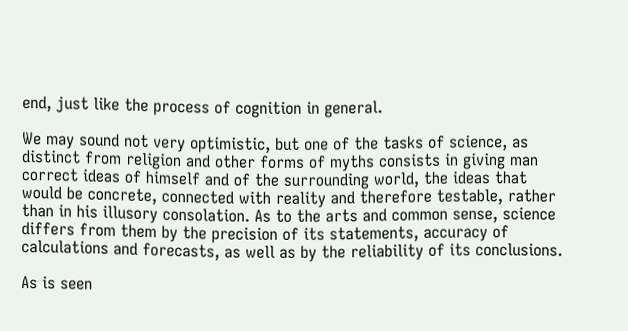end, just like the process of cognition in general.

We may sound not very optimistic, but one of the tasks of science, as distinct from religion and other forms of myths consists in giving man correct ideas of himself and of the surrounding world, the ideas that would be concrete, connected with reality and therefore testable, rather than in his illusory consolation. As to the arts and common sense, science differs from them by the precision of its statements, accuracy of calculations and forecasts, as well as by the reliability of its conclusions.

As is seen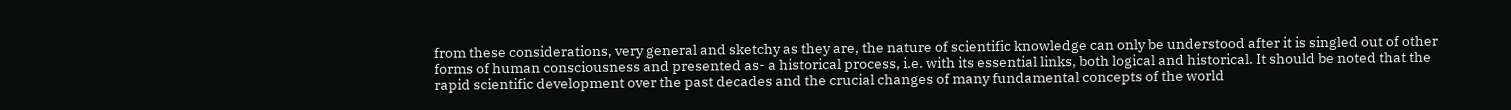from these considerations, very general and sketchy as they are, the nature of scientific knowledge can only be understood after it is singled out of other forms of human consciousness and presented as- a historical process, i.e. with its essential links, both logical and historical. It should be noted that the rapid scientific development over the past decades and the crucial changes of many fundamental concepts of the world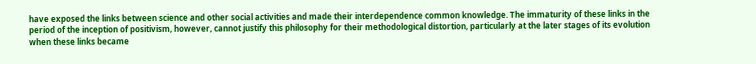have exposed the links between science and other social activities and made their interdependence common knowledge. The immaturity of these links in the period of the inception of positivism, however, cannot justify this philosophy for their methodological distortion, particularly at the later stages of its evolution when these links became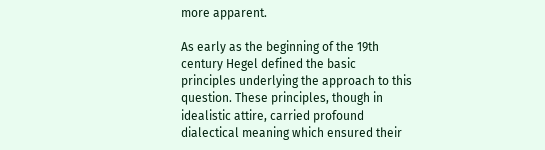more apparent.

As early as the beginning of the 19th century Hegel defined the basic principles underlying the approach to this question. These principles, though in idealistic attire, carried profound dialectical meaning which ensured their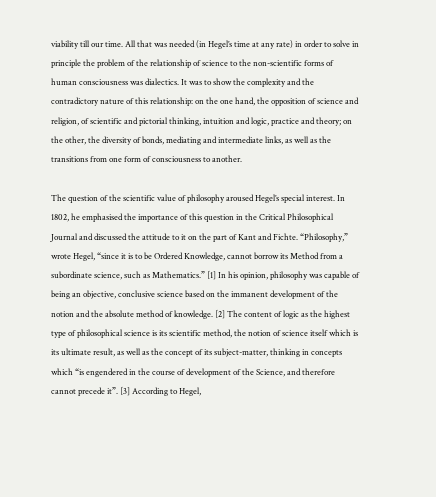viability till our time. All that was needed (in Hegel’s time at any rate) in order to solve in principle the problem of the relationship of science to the non-scientific forms of human consciousness was dialectics. It was to show the complexity and the contradictory nature of this relationship: on the one hand, the opposition of science and religion, of scientific and pictorial thinking, intuition and logic, practice and theory; on the other, the diversity of bonds, mediating and intermediate links, as well as the transitions from one form of consciousness to another.

The question of the scientific value of philosophy aroused Hegel’s special interest. In 1802, he emphasised the importance of this question in the Critical Philosophical Journal and discussed the attitude to it on the part of Kant and Fichte. “Philosophy,” wrote Hegel, “since it is to be Ordered Knowledge, cannot borrow its Method from a subordinate science, such as Mathematics.” [1] In his opinion, philosophy was capable of being an objective, conclusive science based on the immanent development of the notion and the absolute method of knowledge. [2] The content of logic as the highest type of philosophical science is its scientific method, the notion of science itself which is its ultimate result, as well as the concept of its subject-matter, thinking in concepts which “is engendered in the course of development of the Science, and therefore cannot precede it”. [3] According to Hegel,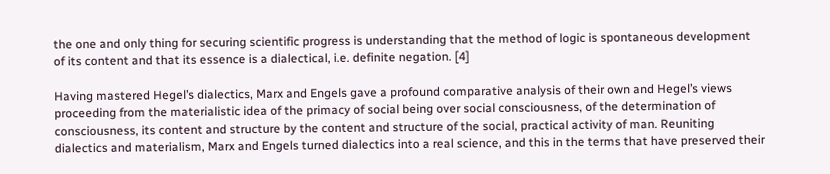the one and only thing for securing scientific progress is understanding that the method of logic is spontaneous development of its content and that its essence is a dialectical, i.e. definite negation. [4]

Having mastered Hegel’s dialectics, Marx and Engels gave a profound comparative analysis of their own and Hegel’s views proceeding from the materialistic idea of the primacy of social being over social consciousness, of the determination of consciousness, its content and structure by the content and structure of the social, practical activity of man. Reuniting dialectics and materialism, Marx and Engels turned dialectics into a real science, and this in the terms that have preserved their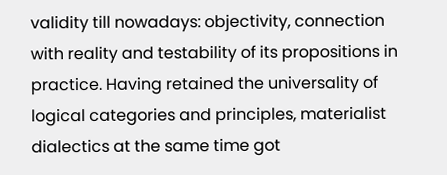validity till nowadays: objectivity, connection with reality and testability of its propositions in practice. Having retained the universality of logical categories and principles, materialist dialectics at the same time got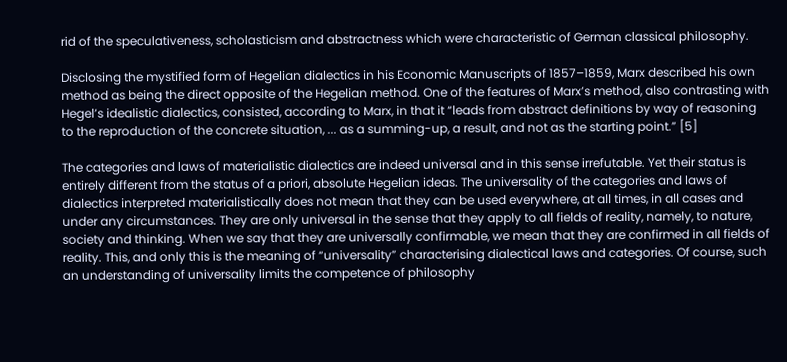rid of the speculativeness, scholasticism and abstractness which were characteristic of German classical philosophy.

Disclosing the mystified form of Hegelian dialectics in his Economic Manuscripts of 1857–1859, Marx described his own method as being the direct opposite of the Hegelian method. One of the features of Marx’s method, also contrasting with Hegel’s idealistic dialectics, consisted, according to Marx, in that it “leads from abstract definitions by way of reasoning to the reproduction of the concrete situation, ... as a summing-up, a result, and not as the starting point.” [5]

The categories and laws of materialistic dialectics are indeed universal and in this sense irrefutable. Yet their status is entirely different from the status of a priori, absolute Hegelian ideas. The universality of the categories and laws of dialectics interpreted materialistically does not mean that they can be used everywhere, at all times, in all cases and under any circumstances. They are only universal in the sense that they apply to all fields of reality, namely, to nature, society and thinking. When we say that they are universally confirmable, we mean that they are confirmed in all fields of reality. This, and only this is the meaning of “universality” characterising dialectical laws and categories. Of course, such an understanding of universality limits the competence of philosophy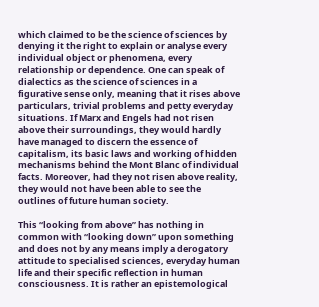which claimed to be the science of sciences by denying it the right to explain or analyse every individual object or phenomena, every relationship or dependence. One can speak of dialectics as the science of sciences in a figurative sense only, meaning that it rises above particulars, trivial problems and petty everyday situations. If Marx and Engels had not risen above their surroundings, they would hardly have managed to discern the essence of capitalism, its basic laws and working of hidden mechanisms behind the Mont Blanc of individual facts. Moreover, had they not risen above reality, they would not have been able to see the outlines of future human society.

This “looking from above” has nothing in common with “looking down” upon something and does not by any means imply a derogatory attitude to specialised sciences, everyday human life and their specific reflection in human consciousness. It is rather an epistemological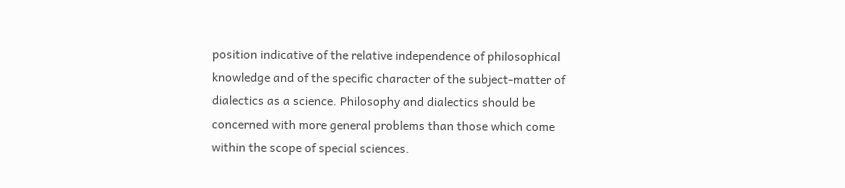position indicative of the relative independence of philosophical knowledge and of the specific character of the subject-matter of dialectics as a science. Philosophy and dialectics should be concerned with more general problems than those which come within the scope of special sciences.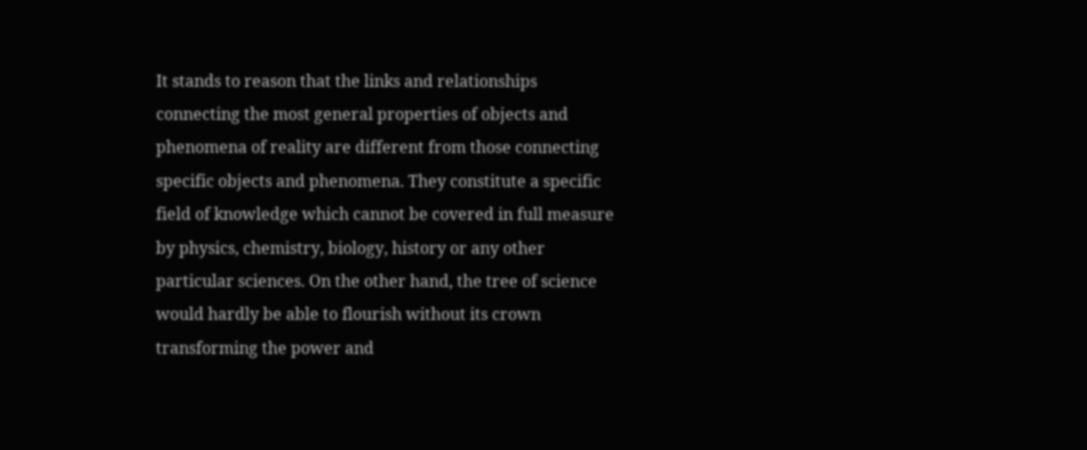It stands to reason that the links and relationships connecting the most general properties of objects and phenomena of reality are different from those connecting specific objects and phenomena. They constitute a specific field of knowledge which cannot be covered in full measure by physics, chemistry, biology, history or any other particular sciences. On the other hand, the tree of science would hardly be able to flourish without its crown transforming the power and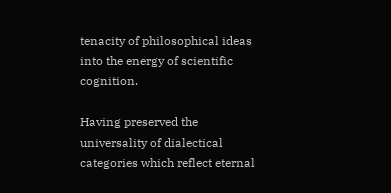tenacity of philosophical ideas into the energy of scientific cognition.

Having preserved the universality of dialectical categories which reflect eternal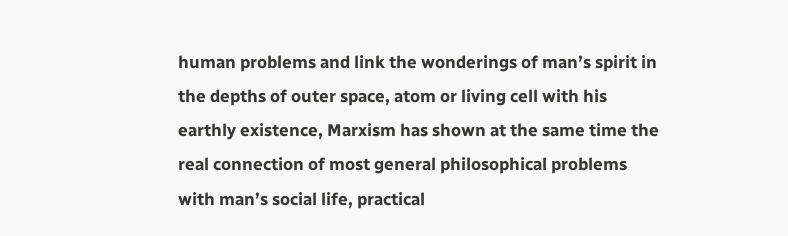human problems and link the wonderings of man’s spirit in the depths of outer space, atom or living cell with his earthly existence, Marxism has shown at the same time the real connection of most general philosophical problems with man’s social life, practical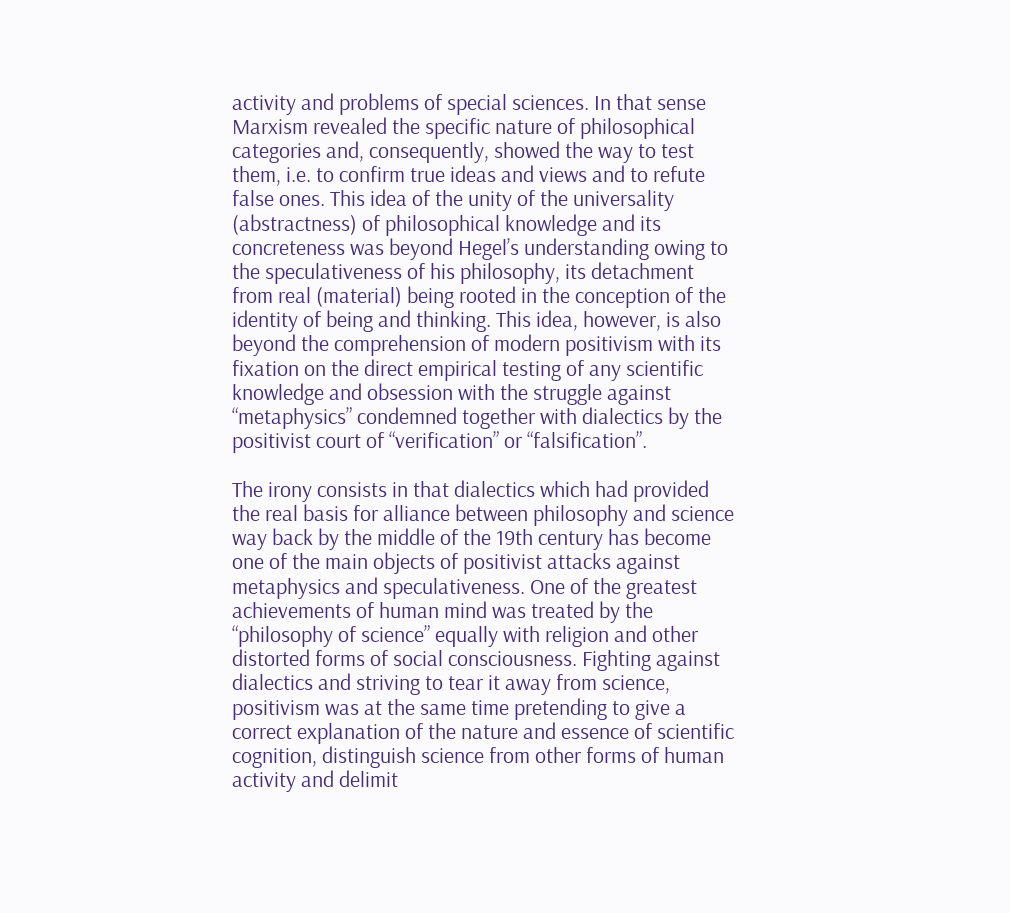activity and problems of special sciences. In that sense Marxism revealed the specific nature of philosophical categories and, consequently, showed the way to test them, i.e. to confirm true ideas and views and to refute false ones. This idea of the unity of the universality (abstractness) of philosophical knowledge and its concreteness was beyond Hegel’s understanding owing to the speculativeness of his philosophy, its detachment from real (material) being rooted in the conception of the identity of being and thinking. This idea, however, is also beyond the comprehension of modern positivism with its fixation on the direct empirical testing of any scientific knowledge and obsession with the struggle against “metaphysics” condemned together with dialectics by the positivist court of “verification” or “falsification”.

The irony consists in that dialectics which had provided the real basis for alliance between philosophy and science way back by the middle of the 19th century has become one of the main objects of positivist attacks against metaphysics and speculativeness. One of the greatest achievements of human mind was treated by the “philosophy of science” equally with religion and other distorted forms of social consciousness. Fighting against dialectics and striving to tear it away from science, positivism was at the same time pretending to give a correct explanation of the nature and essence of scientific cognition, distinguish science from other forms of human activity and delimit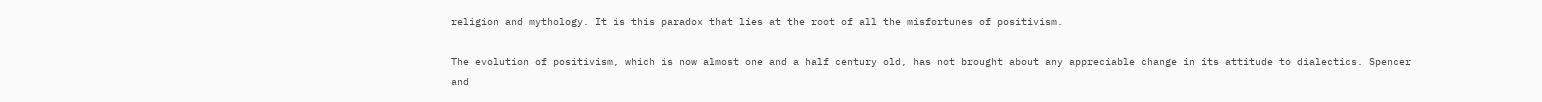religion and mythology. It is this paradox that lies at the root of all the misfortunes of positivism.

The evolution of positivism, which is now almost one and a half century old, has not brought about any appreciable change in its attitude to dialectics. Spencer and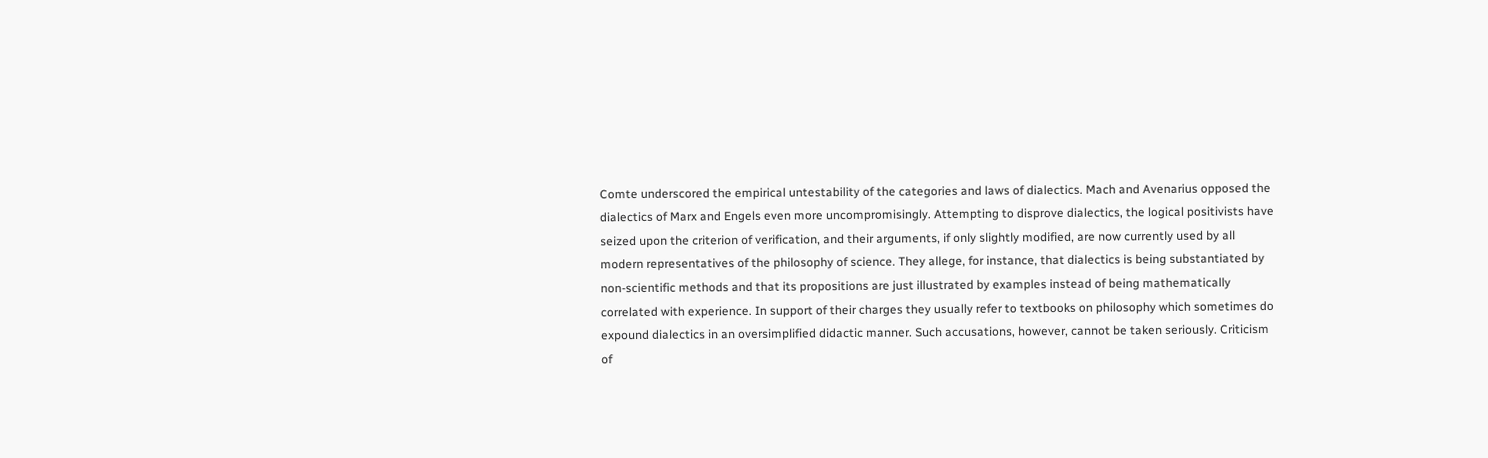Comte underscored the empirical untestability of the categories and laws of dialectics. Mach and Avenarius opposed the dialectics of Marx and Engels even more uncompromisingly. Attempting to disprove dialectics, the logical positivists have seized upon the criterion of verification, and their arguments, if only slightly modified, are now currently used by all modern representatives of the philosophy of science. They allege, for instance, that dialectics is being substantiated by non-scientific methods and that its propositions are just illustrated by examples instead of being mathematically correlated with experience. In support of their charges they usually refer to textbooks on philosophy which sometimes do expound dialectics in an oversimplified didactic manner. Such accusations, however, cannot be taken seriously. Criticism of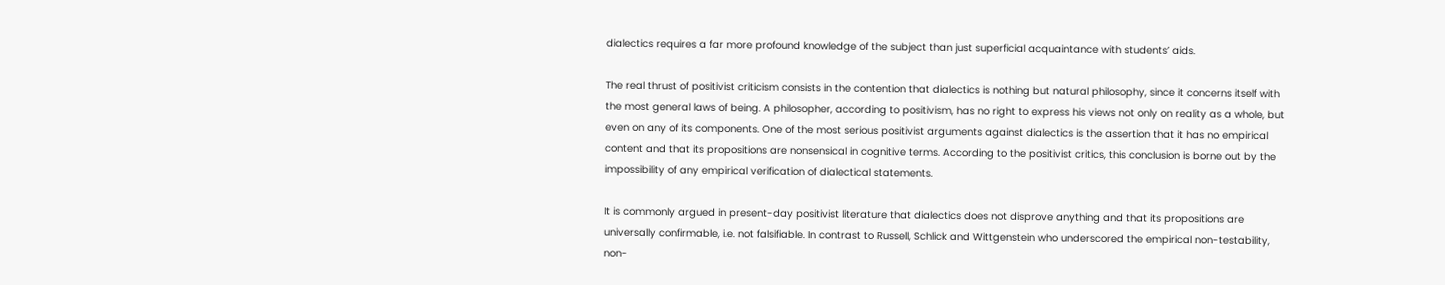dialectics requires a far more profound knowledge of the subject than just superficial acquaintance with students’ aids.

The real thrust of positivist criticism consists in the contention that dialectics is nothing but natural philosophy, since it concerns itself with the most general laws of being. A philosopher, according to positivism, has no right to express his views not only on reality as a whole, but even on any of its components. One of the most serious positivist arguments against dialectics is the assertion that it has no empirical content and that its propositions are nonsensical in cognitive terms. According to the positivist critics, this conclusion is borne out by the impossibility of any empirical verification of dialectical statements.

It is commonly argued in present-day positivist literature that dialectics does not disprove anything and that its propositions are universally confirmable, i.e. not falsifiable. In contrast to Russell, Schlick and Wittgenstein who underscored the empirical non-testability, non-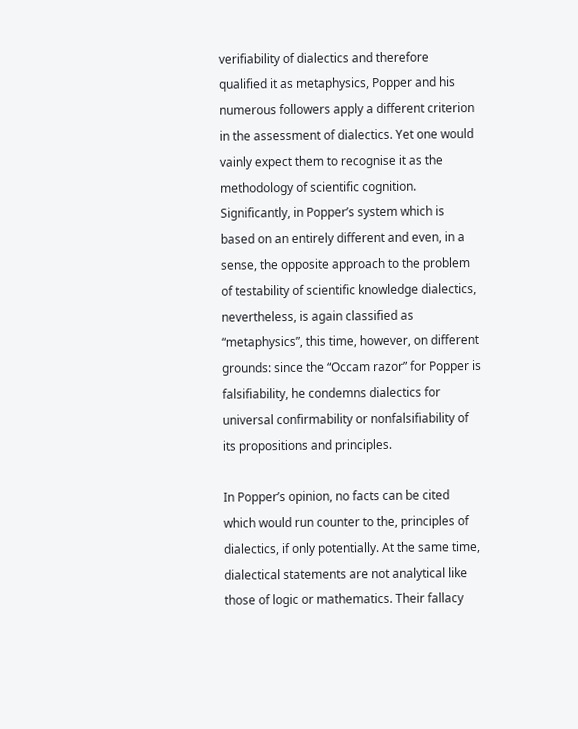verifiability of dialectics and therefore qualified it as metaphysics, Popper and his numerous followers apply a different criterion in the assessment of dialectics. Yet one would vainly expect them to recognise it as the methodology of scientific cognition. Significantly, in Popper’s system which is based on an entirely different and even, in a sense, the opposite approach to the problem of testability of scientific knowledge dialectics, nevertheless, is again classified as “metaphysics”, this time, however, on different grounds: since the “Occam razor” for Popper is falsifiability, he condemns dialectics for universal confirmability or nonfalsifiability of its propositions and principles.

In Popper’s opinion, no facts can be cited which would run counter to the, principles of dialectics, if only potentially. At the same time, dialectical statements are not analytical like those of logic or mathematics. Their fallacy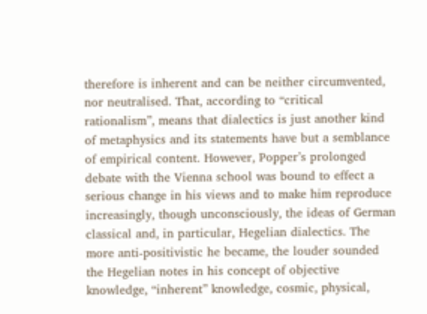therefore is inherent and can be neither circumvented, nor neutralised. That, according to “critical rationalism”, means that dialectics is just another kind of metaphysics and its statements have but a semblance of empirical content. However, Popper’s prolonged debate with the Vienna school was bound to effect a serious change in his views and to make him reproduce increasingly, though unconsciously, the ideas of German classical and, in particular, Hegelian dialectics. The more anti-positivistic he became, the louder sounded the Hegelian notes in his concept of objective knowledge, “inherent” knowledge, cosmic, physical,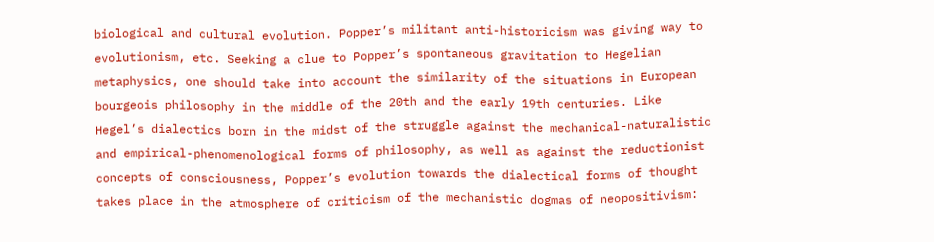biological and cultural evolution. Popper’s militant anti-historicism was giving way to evolutionism, etc. Seeking a clue to Popper’s spontaneous gravitation to Hegelian metaphysics, one should take into account the similarity of the situations in European bourgeois philosophy in the middle of the 20th and the early 19th centuries. Like Hegel’s dialectics born in the midst of the struggle against the mechanical-naturalistic and empirical-phenomenological forms of philosophy, as well as against the reductionist concepts of consciousness, Popper’s evolution towards the dialectical forms of thought takes place in the atmosphere of criticism of the mechanistic dogmas of neopositivism: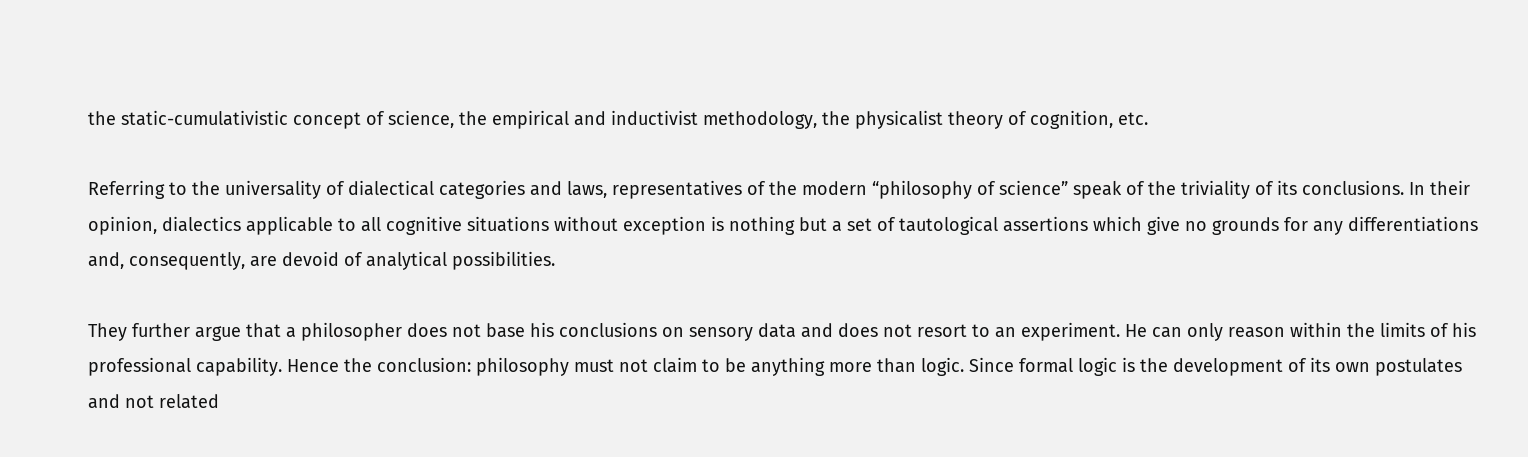the static-cumulativistic concept of science, the empirical and inductivist methodology, the physicalist theory of cognition, etc.

Referring to the universality of dialectical categories and laws, representatives of the modern “philosophy of science” speak of the triviality of its conclusions. In their opinion, dialectics applicable to all cognitive situations without exception is nothing but a set of tautological assertions which give no grounds for any differentiations and, consequently, are devoid of analytical possibilities.

They further argue that a philosopher does not base his conclusions on sensory data and does not resort to an experiment. He can only reason within the limits of his professional capability. Hence the conclusion: philosophy must not claim to be anything more than logic. Since formal logic is the development of its own postulates and not related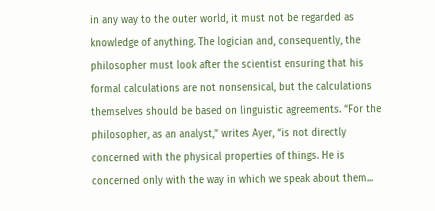in any way to the outer world, it must not be regarded as knowledge of anything. The logician and, consequently, the philosopher must look after the scientist ensuring that his formal calculations are not nonsensical, but the calculations themselves should be based on linguistic agreements. “For the philosopher, as an analyst,” writes Ayer, “is not directly concerned with the physical properties of things. He is concerned only with the way in which we speak about them...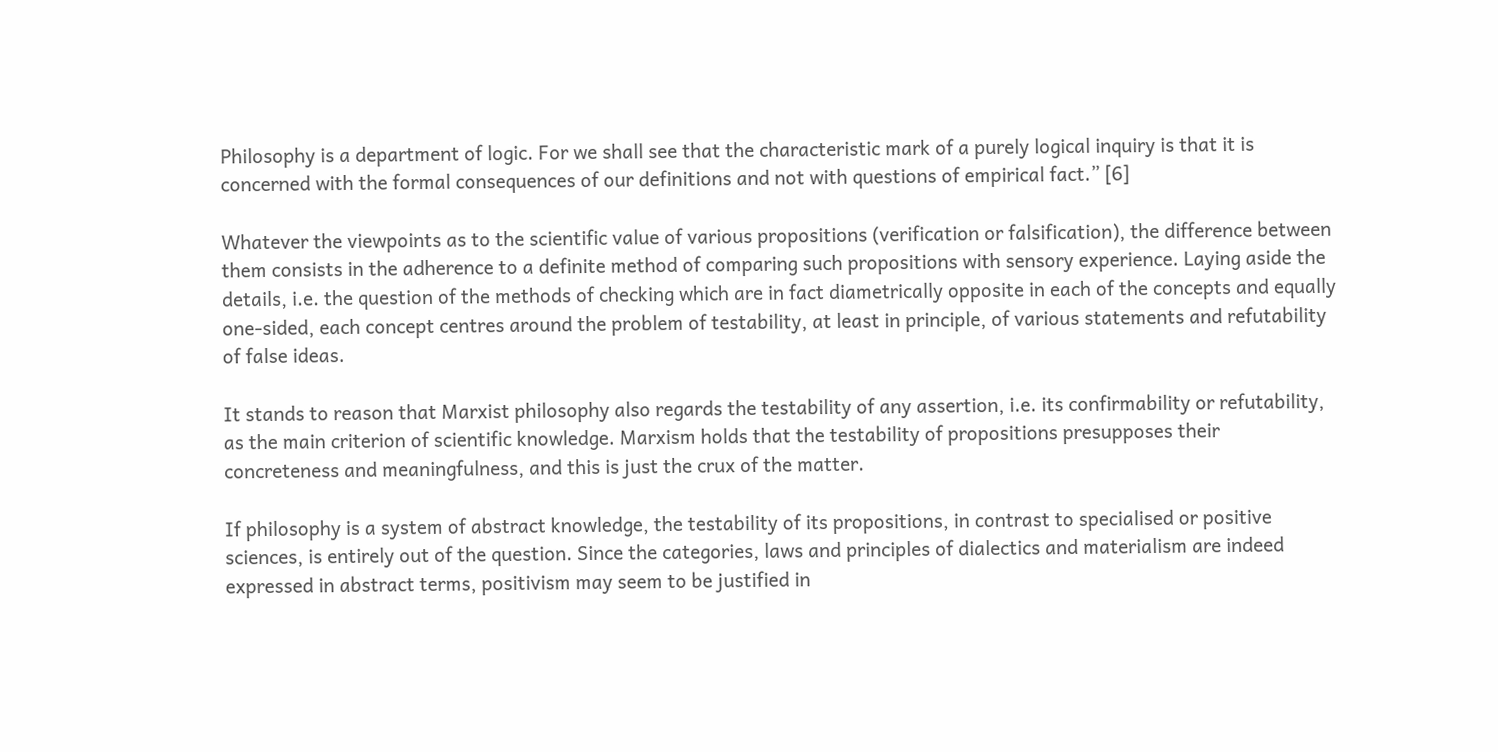Philosophy is a department of logic. For we shall see that the characteristic mark of a purely logical inquiry is that it is concerned with the formal consequences of our definitions and not with questions of empirical fact.” [6]

Whatever the viewpoints as to the scientific value of various propositions (verification or falsification), the difference between them consists in the adherence to a definite method of comparing such propositions with sensory experience. Laying aside the details, i.e. the question of the methods of checking which are in fact diametrically opposite in each of the concepts and equally one-sided, each concept centres around the problem of testability, at least in principle, of various statements and refutability of false ideas.

It stands to reason that Marxist philosophy also regards the testability of any assertion, i.e. its confirmability or refutability, as the main criterion of scientific knowledge. Marxism holds that the testability of propositions presupposes their concreteness and meaningfulness, and this is just the crux of the matter.

If philosophy is a system of abstract knowledge, the testability of its propositions, in contrast to specialised or positive sciences, is entirely out of the question. Since the categories, laws and principles of dialectics and materialism are indeed expressed in abstract terms, positivism may seem to be justified in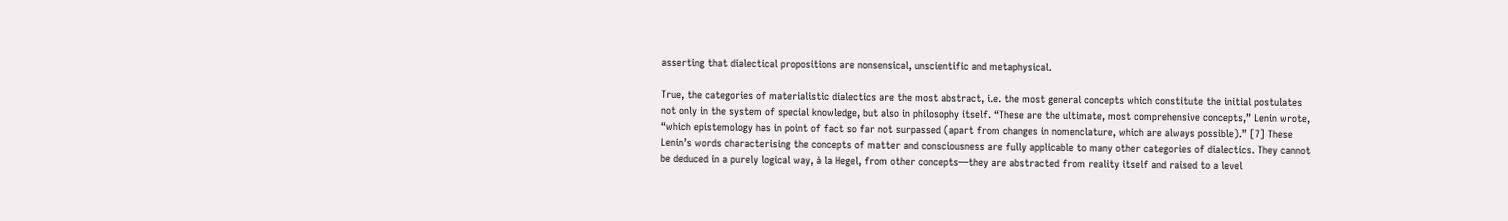asserting that dialectical propositions are nonsensical, unscientific and metaphysical.

True, the categories of materialistic dialectics are the most abstract, i.e. the most general concepts which constitute the initial postulates not only in the system of special knowledge, but also in philosophy itself. “These are the ultimate, most comprehensive concepts,” Lenin wrote, “which epistemology has in point of fact so far not surpassed (apart from changes in nomenclature, which are always possible).” [7] These Lenin’s words characterising the concepts of matter and consciousness are fully applicable to many other categories of dialectics. They cannot be deduced in a purely logical way, à la Hegel, from other concepts—they are abstracted from reality itself and raised to a level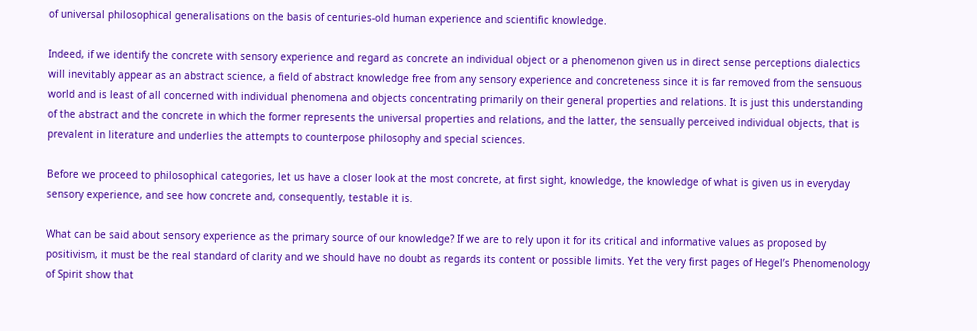of universal philosophical generalisations on the basis of centuries-old human experience and scientific knowledge.

Indeed, if we identify the concrete with sensory experience and regard as concrete an individual object or a phenomenon given us in direct sense perceptions dialectics will inevitably appear as an abstract science, a field of abstract knowledge free from any sensory experience and concreteness since it is far removed from the sensuous world and is least of all concerned with individual phenomena and objects concentrating primarily on their general properties and relations. It is just this understanding of the abstract and the concrete in which the former represents the universal properties and relations, and the latter, the sensually perceived individual objects, that is prevalent in literature and underlies the attempts to counterpose philosophy and special sciences.

Before we proceed to philosophical categories, let us have a closer look at the most concrete, at first sight, knowledge, the knowledge of what is given us in everyday sensory experience, and see how concrete and, consequently, testable it is.

What can be said about sensory experience as the primary source of our knowledge? If we are to rely upon it for its critical and informative values as proposed by positivism, it must be the real standard of clarity and we should have no doubt as regards its content or possible limits. Yet the very first pages of Hegel’s Phenomenology of Spirit show that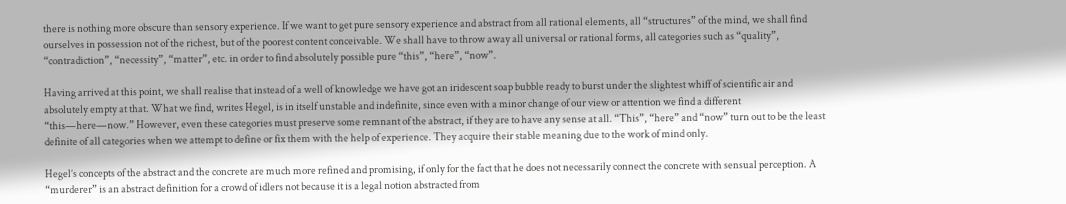there is nothing more obscure than sensory experience. If we want to get pure sensory experience and abstract from all rational elements, all “structures” of the mind, we shall find ourselves in possession not of the richest, but of the poorest content conceivable. We shall have to throw away all universal or rational forms, all categories such as “quality”, “contradiction”, “necessity”, “matter”, etc. in order to find absolutely possible pure “this”, “here”, “now”.

Having arrived at this point, we shall realise that instead of a well of knowledge we have got an iridescent soap bubble ready to burst under the slightest whiff of scientific air and absolutely empty at that. What we find, writes Hegel, is in itself unstable and indefinite, since even with a minor change of our view or attention we find a different “this—here—now.” However, even these categories must preserve some remnant of the abstract, if they are to have any sense at all. “This”, “here” and “now” turn out to be the least definite of all categories when we attempt to define or fix them with the help of experience. They acquire their stable meaning due to the work of mind only.

Hegel’s concepts of the abstract and the concrete are much more refined and promising, if only for the fact that he does not necessarily connect the concrete with sensual perception. A “murderer” is an abstract definition for a crowd of idlers not because it is a legal notion abstracted from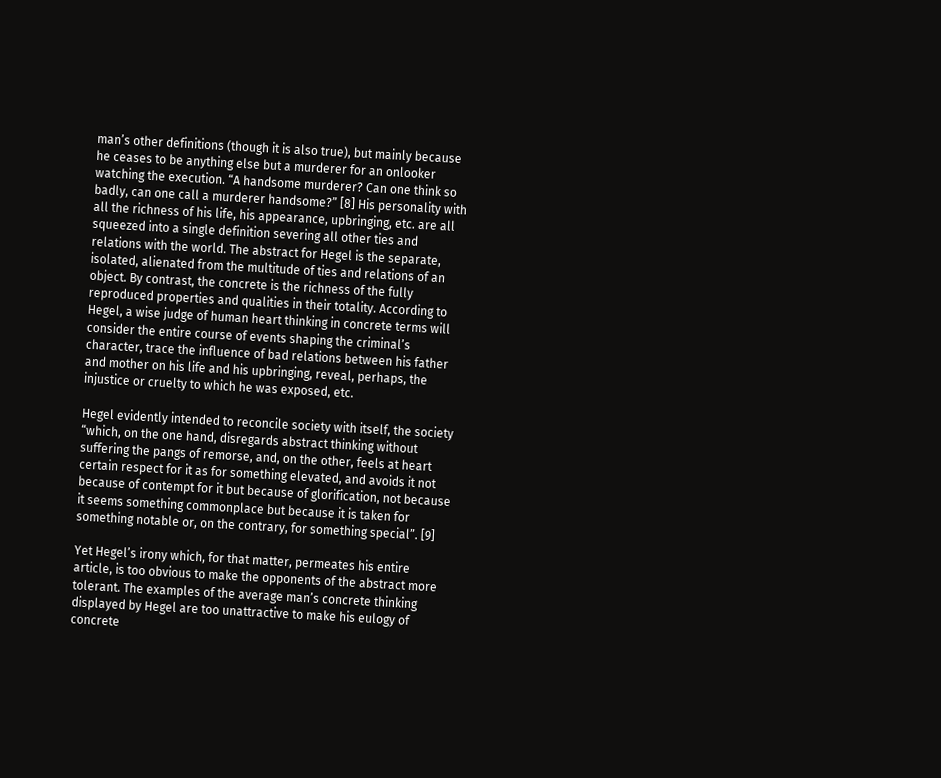man’s other definitions (though it is also true), but mainly because he ceases to be anything else but a murderer for an onlooker watching the execution. “A handsome murderer? Can one think so badly, can one call a murderer handsome?” [8] His personality with all the richness of his life, his appearance, upbringing, etc. are all squeezed into a single definition severing all other ties and relations with the world. The abstract for Hegel is the separate, isolated, alienated from the multitude of ties and relations of an object. By contrast, the concrete is the richness of the fully reproduced properties and qualities in their totality. According to Hegel, a wise judge of human heart thinking in concrete terms will consider the entire course of events shaping the criminal’s character, trace the influence of bad relations between his father and mother on his life and his upbringing, reveal, perhaps, the injustice or cruelty to which he was exposed, etc.

Hegel evidently intended to reconcile society with itself, the society “which, on the one hand, disregards abstract thinking without suffering the pangs of remorse, and, on the other, feels at heart certain respect for it as for something elevated, and avoids it not because of contempt for it but because of glorification, not because it seems something commonplace but because it is taken for something notable or, on the contrary, for something special”. [9]

Yet Hegel’s irony which, for that matter, permeates his entire article, is too obvious to make the opponents of the abstract more tolerant. The examples of the average man’s concrete thinking displayed by Hegel are too unattractive to make his eulogy of concrete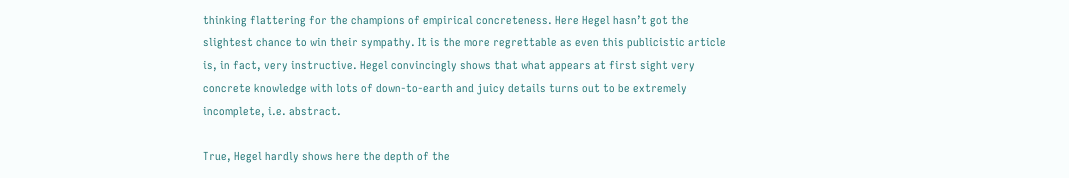thinking flattering for the champions of empirical concreteness. Here Hegel hasn’t got the slightest chance to win their sympathy. It is the more regrettable as even this publicistic article is, in fact, very instructive. Hegel convincingly shows that what appears at first sight very concrete knowledge with lots of down-to-earth and juicy details turns out to be extremely incomplete, i.e. abstract.

True, Hegel hardly shows here the depth of the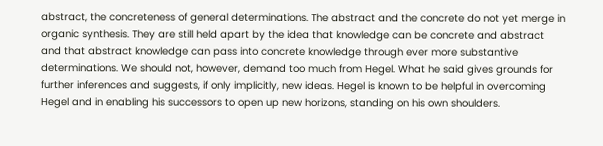abstract, the concreteness of general determinations. The abstract and the concrete do not yet merge in organic synthesis. They are still held apart by the idea that knowledge can be concrete and abstract and that abstract knowledge can pass into concrete knowledge through ever more substantive determinations. We should not, however, demand too much from Hegel. What he said gives grounds for further inferences and suggests, if only implicitly, new ideas. Hegel is known to be helpful in overcoming Hegel and in enabling his successors to open up new horizons, standing on his own shoulders.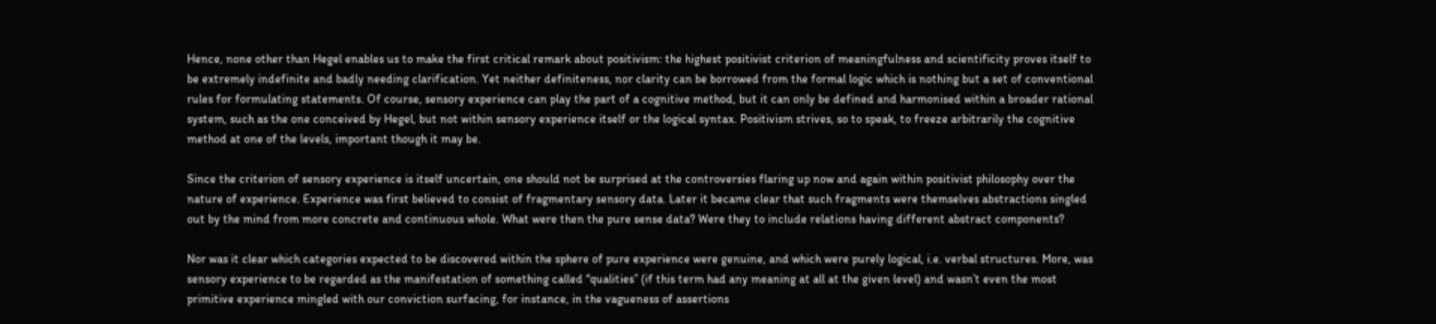Hence, none other than Hegel enables us to make the first critical remark about positivism: the highest positivist criterion of meaningfulness and scientificity proves itself to be extremely indefinite and badly needing clarification. Yet neither definiteness, nor clarity can be borrowed from the formal logic which is nothing but a set of conventional rules for formulating statements. Of course, sensory experience can play the part of a cognitive method, but it can only be defined and harmonised within a broader rational system, such as the one conceived by Hegel, but not within sensory experience itself or the logical syntax. Positivism strives, so to speak, to freeze arbitrarily the cognitive method at one of the levels, important though it may be.

Since the criterion of sensory experience is itself uncertain, one should not be surprised at the controversies flaring up now and again within positivist philosophy over the nature of experience. Experience was first believed to consist of fragmentary sensory data. Later it became clear that such fragments were themselves abstractions singled out by the mind from more concrete and continuous whole. What were then the pure sense data? Were they to include relations having different abstract components?

Nor was it clear which categories expected to be discovered within the sphere of pure experience were genuine, and which were purely logical, i.e. verbal structures. More, was sensory experience to be regarded as the manifestation of something called “qualities” (if this term had any meaning at all at the given level) and wasn’t even the most primitive experience mingled with our conviction surfacing, for instance, in the vagueness of assertions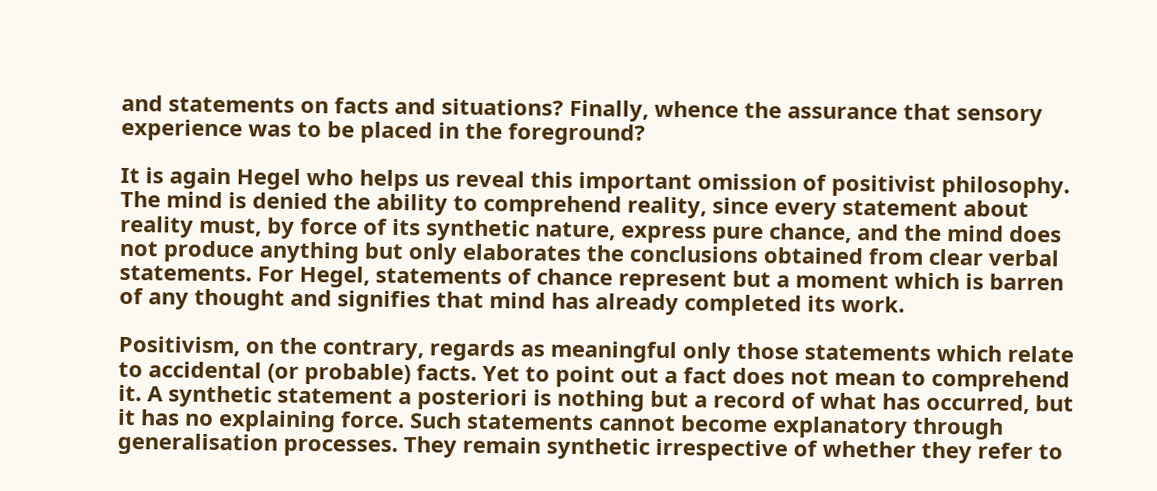and statements on facts and situations? Finally, whence the assurance that sensory experience was to be placed in the foreground?

It is again Hegel who helps us reveal this important omission of positivist philosophy. The mind is denied the ability to comprehend reality, since every statement about reality must, by force of its synthetic nature, express pure chance, and the mind does not produce anything but only elaborates the conclusions obtained from clear verbal statements. For Hegel, statements of chance represent but a moment which is barren of any thought and signifies that mind has already completed its work.

Positivism, on the contrary, regards as meaningful only those statements which relate to accidental (or probable) facts. Yet to point out a fact does not mean to comprehend it. A synthetic statement a posteriori is nothing but a record of what has occurred, but it has no explaining force. Such statements cannot become explanatory through generalisation processes. They remain synthetic irrespective of whether they refer to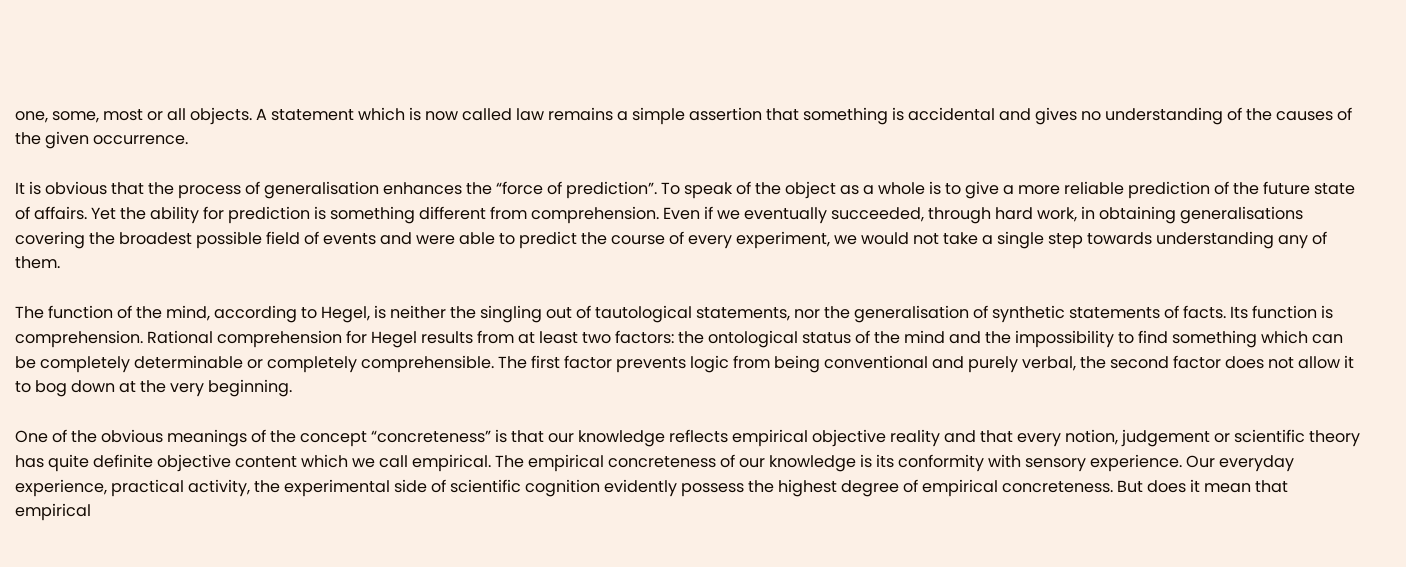one, some, most or all objects. A statement which is now called law remains a simple assertion that something is accidental and gives no understanding of the causes of the given occurrence.

It is obvious that the process of generalisation enhances the “force of prediction”. To speak of the object as a whole is to give a more reliable prediction of the future state of affairs. Yet the ability for prediction is something different from comprehension. Even if we eventually succeeded, through hard work, in obtaining generalisations covering the broadest possible field of events and were able to predict the course of every experiment, we would not take a single step towards understanding any of them.

The function of the mind, according to Hegel, is neither the singling out of tautological statements, nor the generalisation of synthetic statements of facts. Its function is comprehension. Rational comprehension for Hegel results from at least two factors: the ontological status of the mind and the impossibility to find something which can be completely determinable or completely comprehensible. The first factor prevents logic from being conventional and purely verbal, the second factor does not allow it to bog down at the very beginning.

One of the obvious meanings of the concept “concreteness” is that our knowledge reflects empirical objective reality and that every notion, judgement or scientific theory has quite definite objective content which we call empirical. The empirical concreteness of our knowledge is its conformity with sensory experience. Our everyday experience, practical activity, the experimental side of scientific cognition evidently possess the highest degree of empirical concreteness. But does it mean that empirical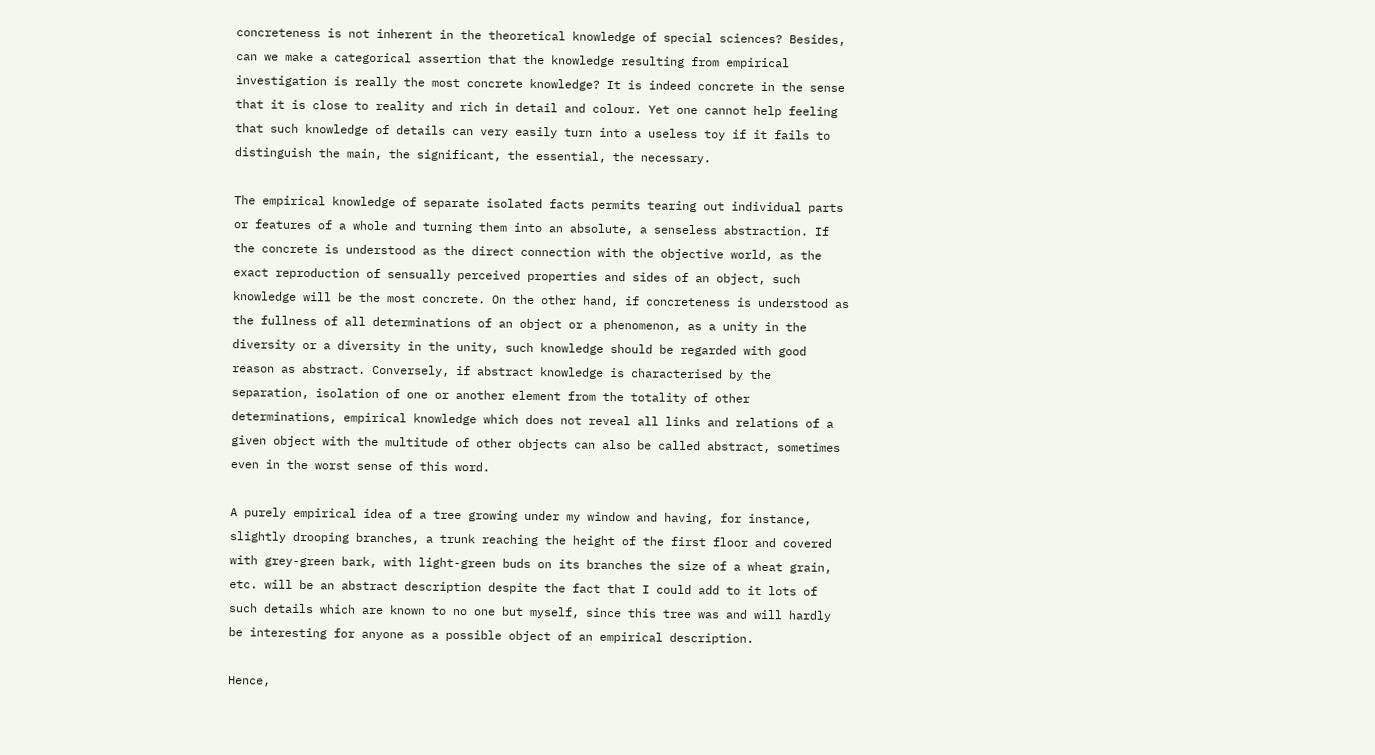concreteness is not inherent in the theoretical knowledge of special sciences? Besides, can we make a categorical assertion that the knowledge resulting from empirical investigation is really the most concrete knowledge? It is indeed concrete in the sense that it is close to reality and rich in detail and colour. Yet one cannot help feeling that such knowledge of details can very easily turn into a useless toy if it fails to distinguish the main, the significant, the essential, the necessary.

The empirical knowledge of separate isolated facts permits tearing out individual parts or features of a whole and turning them into an absolute, a senseless abstraction. If the concrete is understood as the direct connection with the objective world, as the exact reproduction of sensually perceived properties and sides of an object, such knowledge will be the most concrete. On the other hand, if concreteness is understood as the fullness of all determinations of an object or a phenomenon, as a unity in the diversity or a diversity in the unity, such knowledge should be regarded with good reason as abstract. Conversely, if abstract knowledge is characterised by the separation, isolation of one or another element from the totality of other determinations, empirical knowledge which does not reveal all links and relations of a given object with the multitude of other objects can also be called abstract, sometimes even in the worst sense of this word.

A purely empirical idea of a tree growing under my window and having, for instance, slightly drooping branches, a trunk reaching the height of the first floor and covered with grey-green bark, with light-green buds on its branches the size of a wheat grain, etc. will be an abstract description despite the fact that I could add to it lots of such details which are known to no one but myself, since this tree was and will hardly be interesting for anyone as a possible object of an empirical description.

Hence,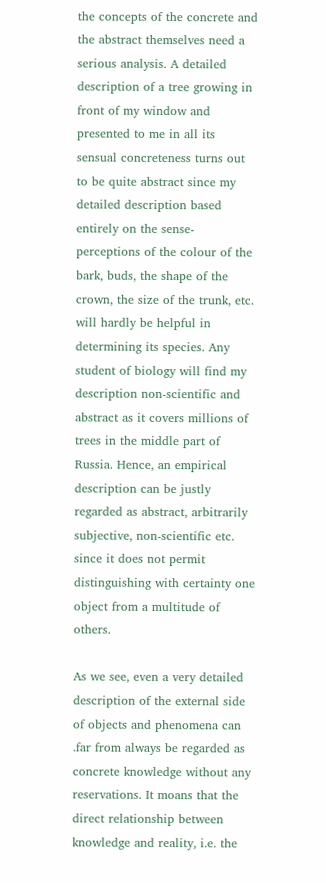the concepts of the concrete and the abstract themselves need a serious analysis. A detailed description of a tree growing in front of my window and presented to me in all its sensual concreteness turns out to be quite abstract since my detailed description based entirely on the sense-perceptions of the colour of the bark, buds, the shape of the crown, the size of the trunk, etc. will hardly be helpful in determining its species. Any student of biology will find my description non-scientific and abstract as it covers millions of trees in the middle part of Russia. Hence, an empirical description can be justly regarded as abstract, arbitrarily subjective, non-scientific etc. since it does not permit distinguishing with certainty one object from a multitude of others.

As we see, even a very detailed description of the external side of objects and phenomena can .far from always be regarded as concrete knowledge without any reservations. It moans that the direct relationship between knowledge and reality, i.e. the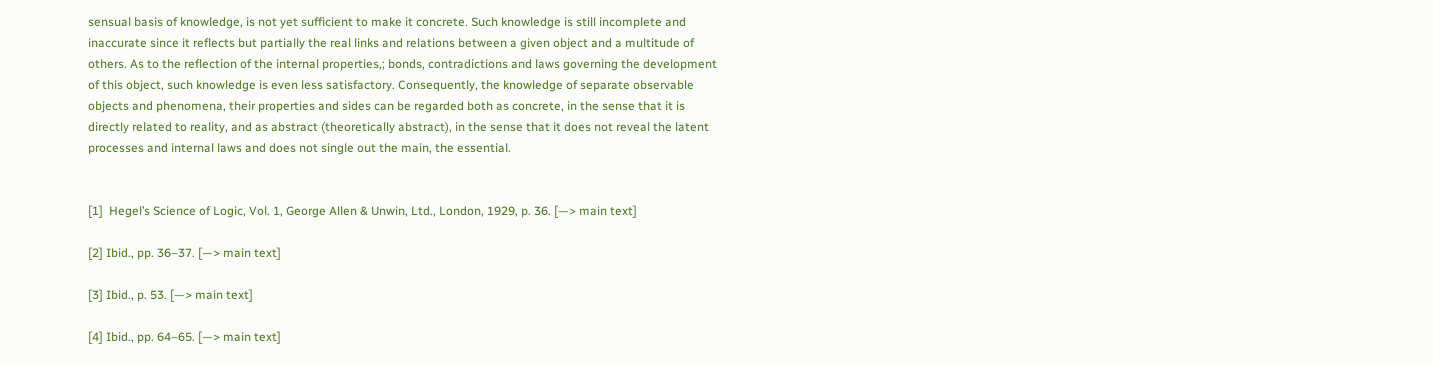sensual basis of knowledge, is not yet sufficient to make it concrete. Such knowledge is still incomplete and inaccurate since it reflects but partially the real links and relations between a given object and a multitude of others. As to the reflection of the internal properties,; bonds, contradictions and laws governing the development of this object, such knowledge is even less satisfactory. Consequently, the knowledge of separate observable objects and phenomena, their properties and sides can be regarded both as concrete, in the sense that it is directly related to reality, and as abstract (theoretically abstract), in the sense that it does not reveal the latent processes and internal laws and does not single out the main, the essential.


[1]  Hegel’s Science of Logic, Vol. 1, George Allen & Unwin, Ltd., London, 1929, p. 36. [—> main text]

[2] Ibid., pp. 36–37. [—> main text]

[3] Ibid., p. 53. [—> main text]

[4] Ibid., pp. 64–65. [—> main text]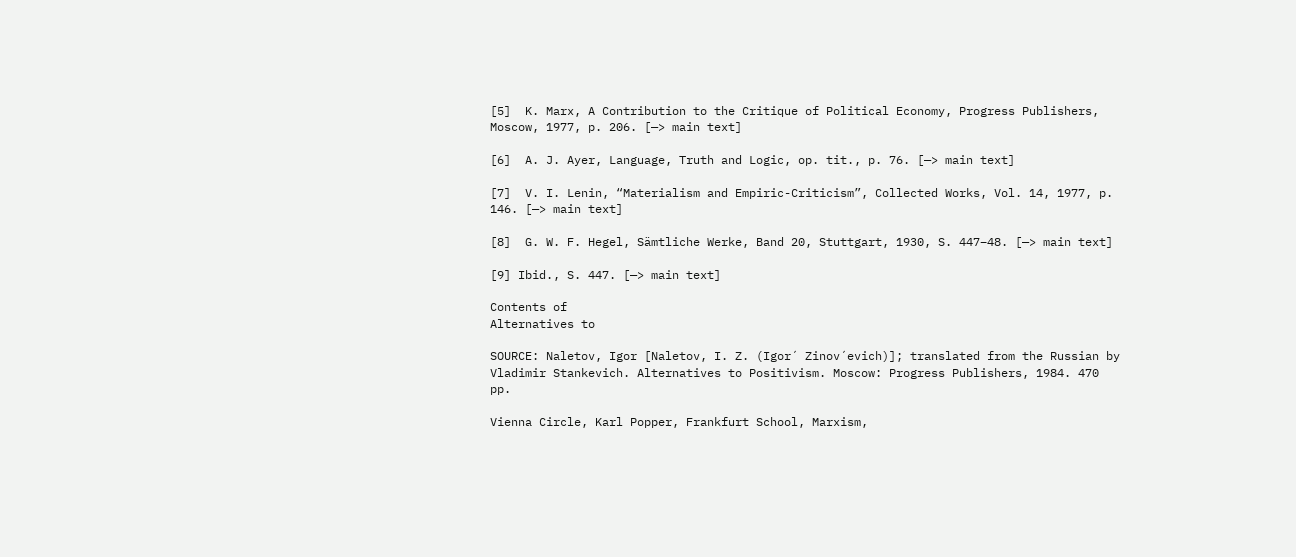[5]  K. Marx, A Contribution to the Critique of Political Economy, Progress Publishers, Moscow, 1977, p. 206. [—> main text]

[6]  A. J. Ayer, Language, Truth and Logic, op. tit., p. 76. [—> main text]

[7]  V. I. Lenin, “Materialism and Empiric-Criticism”, Collected Works, Vol. 14, 1977, p. 146. [—> main text]

[8]  G. W. F. Hegel, Sämtliche Werke, Band 20, Stuttgart, 1930, S. 447–48. [—> main text]

[9] Ibid., S. 447. [—> main text]

Contents of
Alternatives to

SOURCE: Naletov, Igor [Naletov, I. Z. (Igor´ Zinov´evich)]; translated from the Russian by Vladimir Stankevich. Alternatives to Positivism. Moscow: Progress Publishers, 1984. 470 pp.

Vienna Circle, Karl Popper, Frankfurt School, Marxism,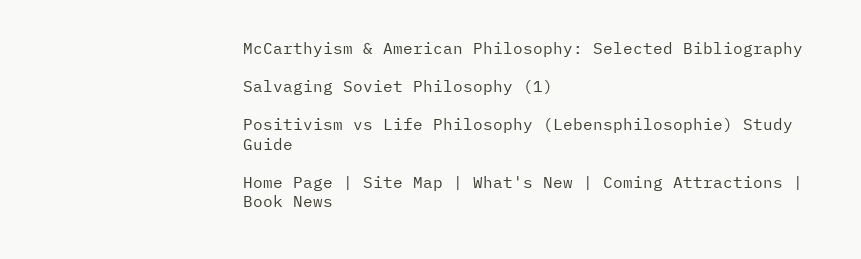McCarthyism & American Philosophy: Selected Bibliography

Salvaging Soviet Philosophy (1)

Positivism vs Life Philosophy (Lebensphilosophie) Study Guide

Home Page | Site Map | What's New | Coming Attractions | Book News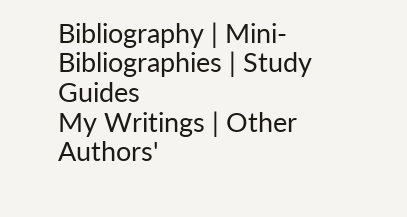Bibliography | Mini-Bibliographies | Study Guides
My Writings | Other Authors'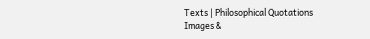Texts | Philosophical Quotations
Images &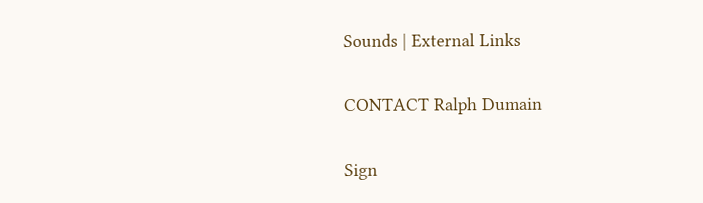Sounds | External Links

CONTACT Ralph Dumain

Sign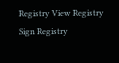Registry View Registry
Sign Registry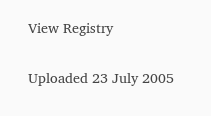View Registry

Uploaded 23 July 2005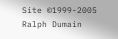Site ©1999-2005 Ralph Dumain